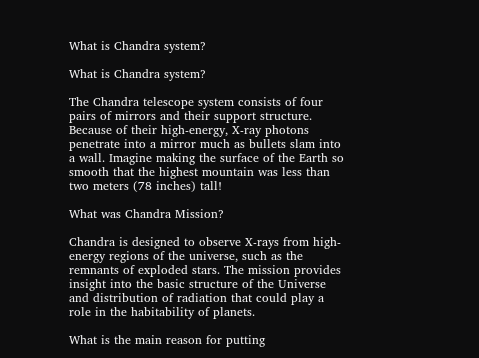What is Chandra system?

What is Chandra system?

The Chandra telescope system consists of four pairs of mirrors and their support structure. Because of their high-energy, X-ray photons penetrate into a mirror much as bullets slam into a wall. Imagine making the surface of the Earth so smooth that the highest mountain was less than two meters (78 inches) tall!

What was Chandra Mission?

Chandra is designed to observe X-rays from high-energy regions of the universe, such as the remnants of exploded stars. The mission provides insight into the basic structure of the Universe and distribution of radiation that could play a role in the habitability of planets.

What is the main reason for putting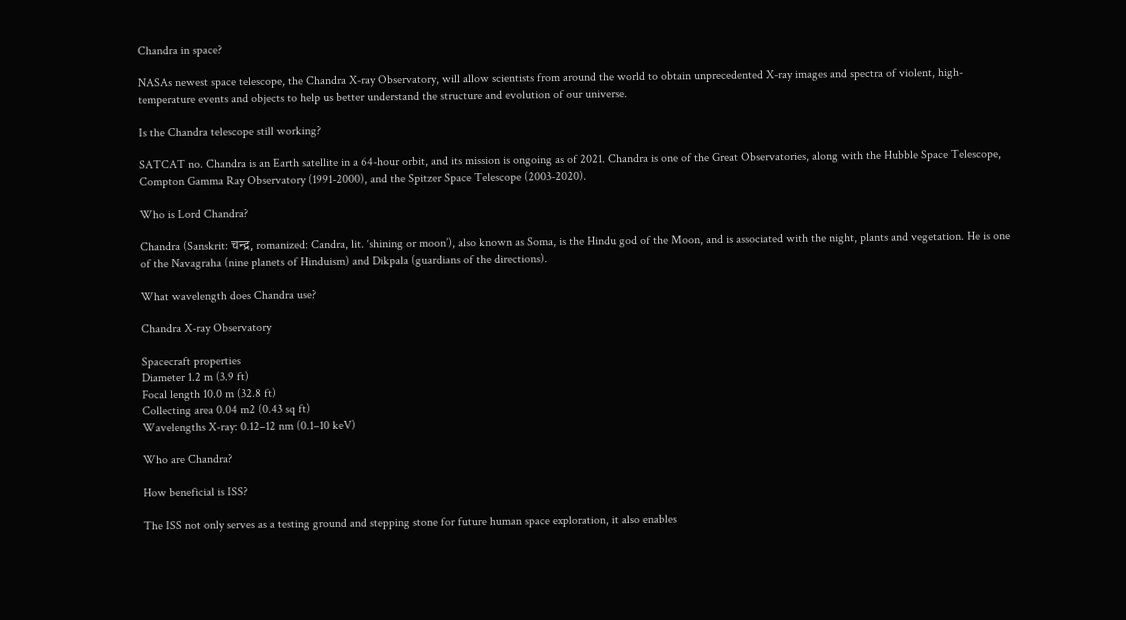Chandra in space?

NASAs newest space telescope, the Chandra X-ray Observatory, will allow scientists from around the world to obtain unprecedented X-ray images and spectra of violent, high-temperature events and objects to help us better understand the structure and evolution of our universe.

Is the Chandra telescope still working?

SATCAT no. Chandra is an Earth satellite in a 64-hour orbit, and its mission is ongoing as of 2021. Chandra is one of the Great Observatories, along with the Hubble Space Telescope, Compton Gamma Ray Observatory (1991-2000), and the Spitzer Space Telescope (2003-2020).

Who is Lord Chandra?

Chandra (Sanskrit: चन्द्र, romanized: Candra, lit. ‘shining or moon’), also known as Soma, is the Hindu god of the Moon, and is associated with the night, plants and vegetation. He is one of the Navagraha (nine planets of Hinduism) and Dikpala (guardians of the directions).

What wavelength does Chandra use?

Chandra X-ray Observatory

Spacecraft properties
Diameter 1.2 m (3.9 ft)
Focal length 10.0 m (32.8 ft)
Collecting area 0.04 m2 (0.43 sq ft)
Wavelengths X-ray: 0.12–12 nm (0.1–10 keV)

Who are Chandra?

How beneficial is ISS?

The ISS not only serves as a testing ground and stepping stone for future human space exploration, it also enables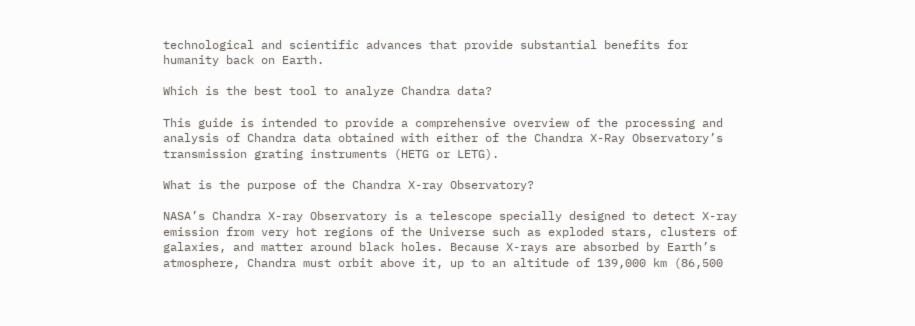technological and scientific advances that provide substantial benefits for humanity back on Earth.

Which is the best tool to analyze Chandra data?

This guide is intended to provide a comprehensive overview of the processing and analysis of Chandra data obtained with either of the Chandra X-Ray Observatory’s transmission grating instruments (HETG or LETG).

What is the purpose of the Chandra X-ray Observatory?

NASA’s Chandra X-ray Observatory is a telescope specially designed to detect X-ray emission from very hot regions of the Universe such as exploded stars, clusters of galaxies, and matter around black holes. Because X-rays are absorbed by Earth’s atmosphere, Chandra must orbit above it, up to an altitude of 139,000 km (86,500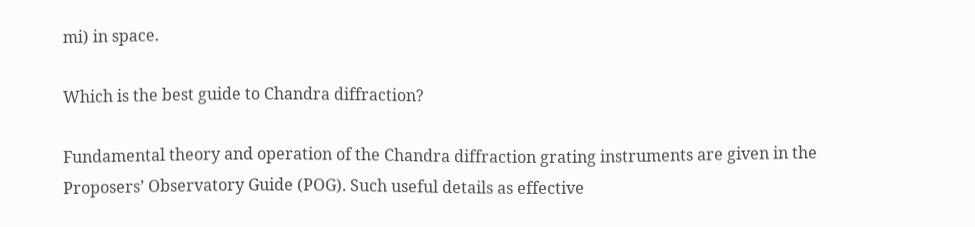mi) in space.

Which is the best guide to Chandra diffraction?

Fundamental theory and operation of the Chandra diffraction grating instruments are given in the Proposers’ Observatory Guide (POG). Such useful details as effective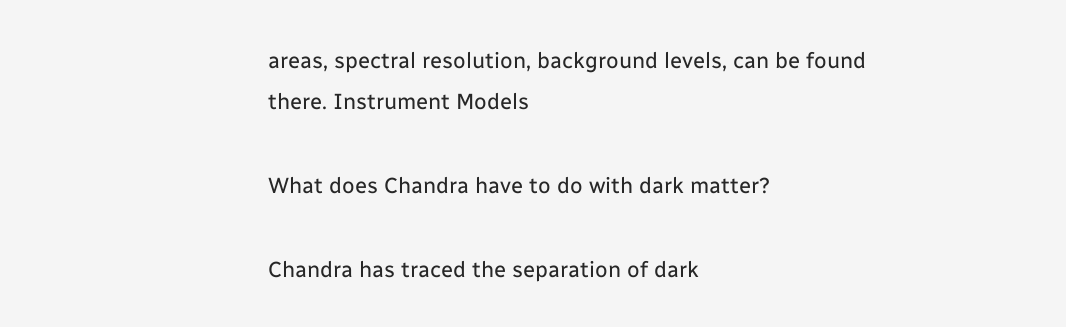areas, spectral resolution, background levels, can be found there. Instrument Models

What does Chandra have to do with dark matter?

Chandra has traced the separation of dark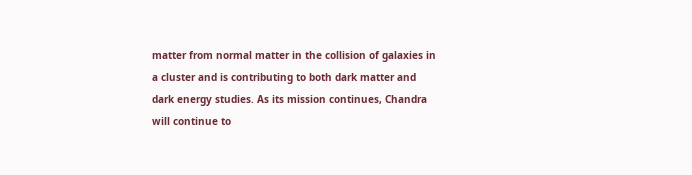matter from normal matter in the collision of galaxies in a cluster and is contributing to both dark matter and dark energy studies. As its mission continues, Chandra will continue to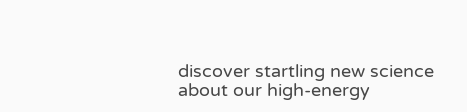discover startling new science about our high-energy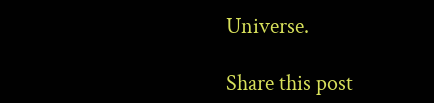Universe.

Share this post